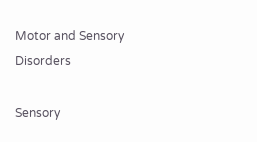Motor and Sensory Disorders

Sensory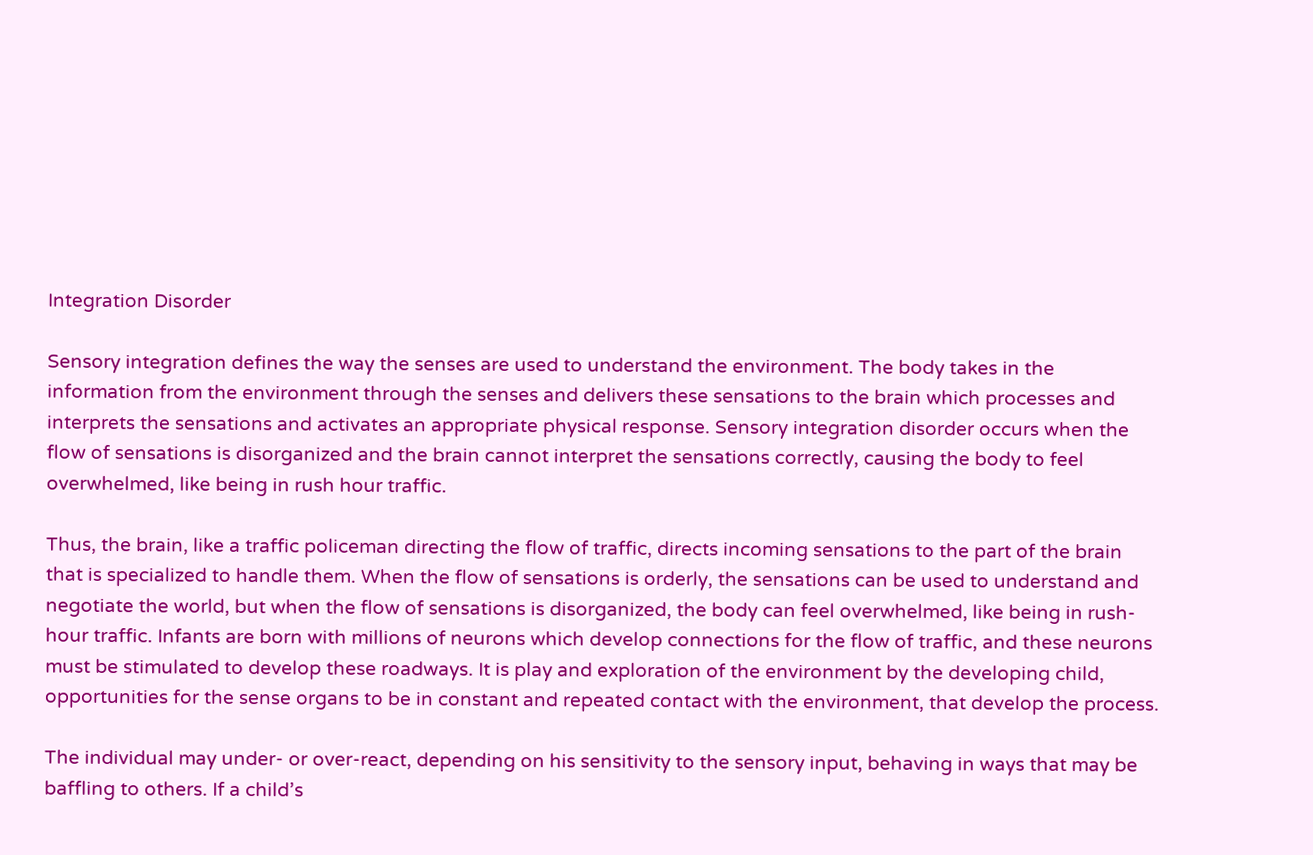Integration Disorder

Sensory integration defines the way the senses are used to understand the environment. The body takes in the information from the environment through the senses and delivers these sensations to the brain which processes and interprets the sensations and activates an appropriate physical response. Sensory integration disorder occurs when the flow of sensations is disorganized and the brain cannot interpret the sensations correctly, causing the body to feel overwhelmed, like being in rush hour traffic.

Thus, the brain, like a traffic policeman directing the flow of traffic, directs incoming sensations to the part of the brain that is specialized to handle them. When the flow of sensations is orderly, the sensations can be used to understand and negotiate the world, but when the flow of sensations is disorganized, the body can feel overwhelmed, like being in rush-hour traffic. Infants are born with millions of neurons which develop connections for the flow of traffic, and these neurons must be stimulated to develop these roadways. It is play and exploration of the environment by the developing child, opportunities for the sense organs to be in constant and repeated contact with the environment, that develop the process.

The individual may under- or over-react, depending on his sensitivity to the sensory input, behaving in ways that may be baffling to others. If a child’s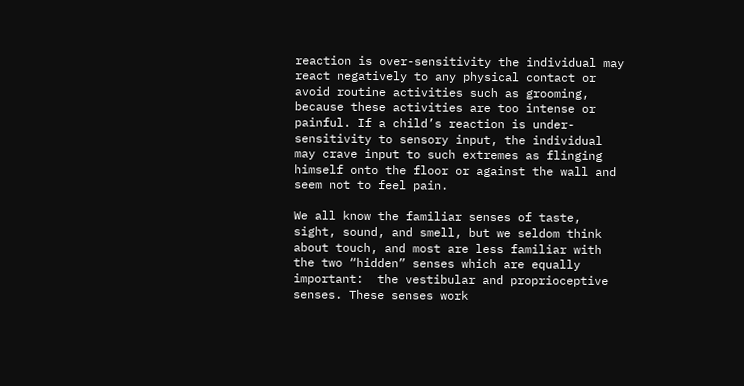reaction is over-sensitivity the individual may react negatively to any physical contact or avoid routine activities such as grooming, because these activities are too intense or painful. If a child’s reaction is under-sensitivity to sensory input, the individual may crave input to such extremes as flinging himself onto the floor or against the wall and seem not to feel pain.

We all know the familiar senses of taste, sight, sound, and smell, but we seldom think about touch, and most are less familiar with the two “hidden” senses which are equally important:  the vestibular and proprioceptive senses. These senses work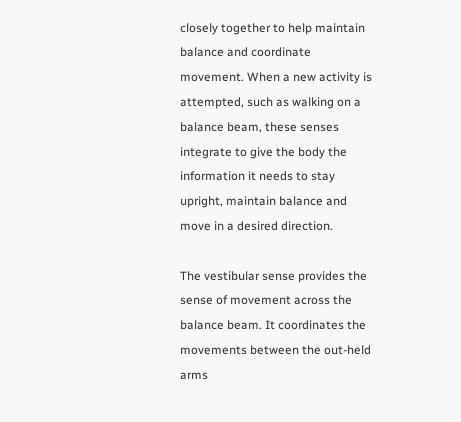closely together to help maintain balance and coordinate movement. When a new activity is attempted, such as walking on a balance beam, these senses integrate to give the body the information it needs to stay upright, maintain balance and move in a desired direction.

The vestibular sense provides the sense of movement across the balance beam. It coordinates the movements between the out-held arms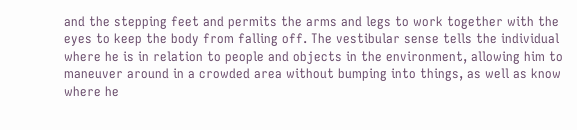and the stepping feet and permits the arms and legs to work together with the eyes to keep the body from falling off. The vestibular sense tells the individual where he is in relation to people and objects in the environment, allowing him to maneuver around in a crowded area without bumping into things, as well as know where he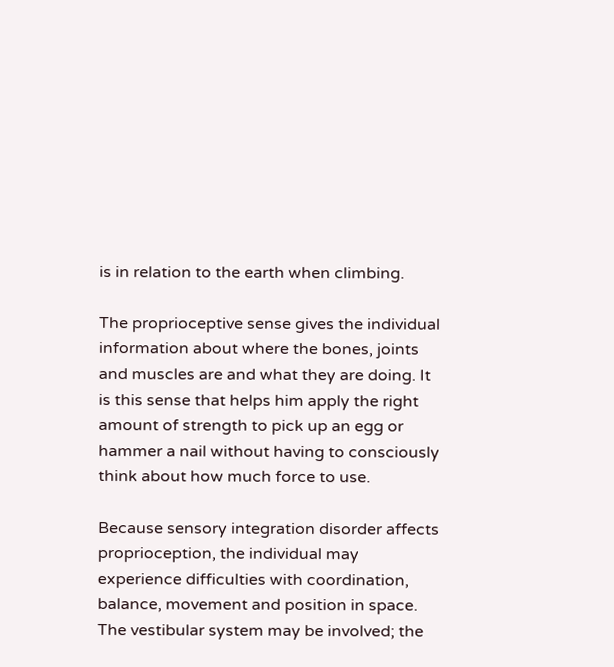is in relation to the earth when climbing.

The proprioceptive sense gives the individual information about where the bones, joints and muscles are and what they are doing. It is this sense that helps him apply the right amount of strength to pick up an egg or hammer a nail without having to consciously think about how much force to use.

Because sensory integration disorder affects proprioception, the individual may experience difficulties with coordination, balance, movement and position in space. The vestibular system may be involved; the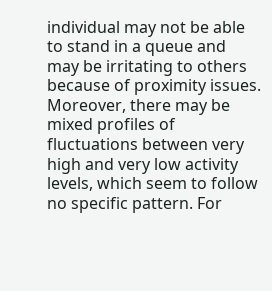individual may not be able to stand in a queue and may be irritating to others because of proximity issues. Moreover, there may be mixed profiles of fluctuations between very high and very low activity levels, which seem to follow no specific pattern. For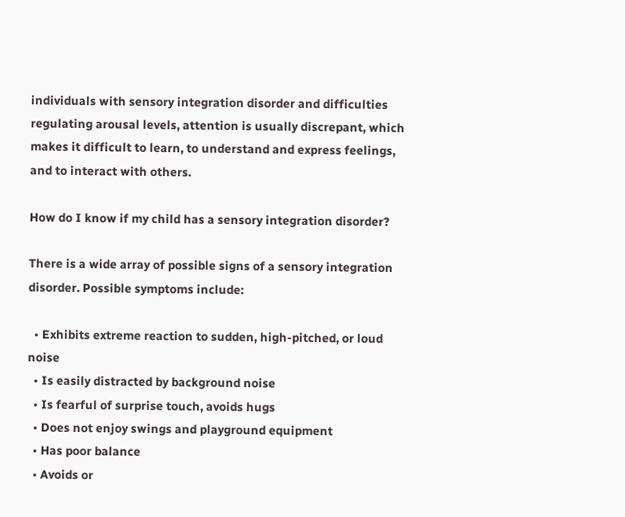individuals with sensory integration disorder and difficulties regulating arousal levels, attention is usually discrepant, which makes it difficult to learn, to understand and express feelings, and to interact with others.

How do I know if my child has a sensory integration disorder?

There is a wide array of possible signs of a sensory integration disorder. Possible symptoms include:

  • Exhibits extreme reaction to sudden, high-pitched, or loud noise
  • Is easily distracted by background noise
  • Is fearful of surprise touch, avoids hugs
  • Does not enjoy swings and playground equipment
  • Has poor balance
  • Avoids or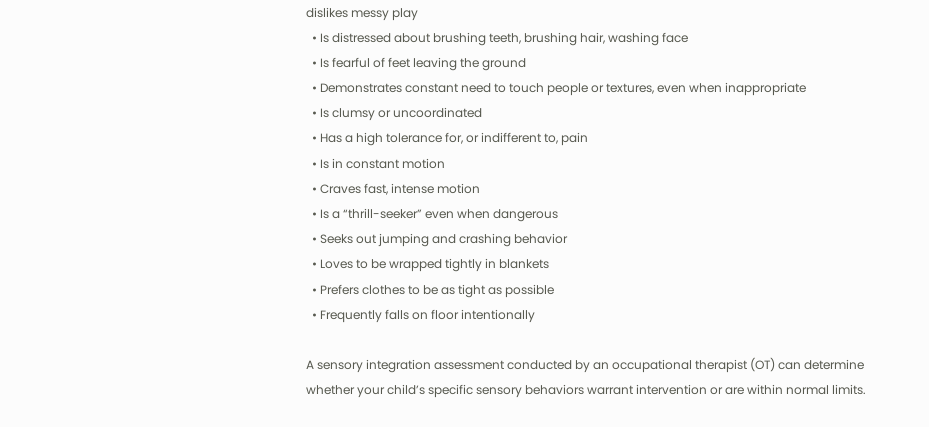dislikes messy play
  • Is distressed about brushing teeth, brushing hair, washing face
  • Is fearful of feet leaving the ground
  • Demonstrates constant need to touch people or textures, even when inappropriate
  • Is clumsy or uncoordinated
  • Has a high tolerance for, or indifferent to, pain
  • Is in constant motion
  • Craves fast, intense motion
  • Is a “thrill-seeker” even when dangerous
  • Seeks out jumping and crashing behavior
  • Loves to be wrapped tightly in blankets
  • Prefers clothes to be as tight as possible
  • Frequently falls on floor intentionally

A sensory integration assessment conducted by an occupational therapist (OT) can determine whether your child’s specific sensory behaviors warrant intervention or are within normal limits.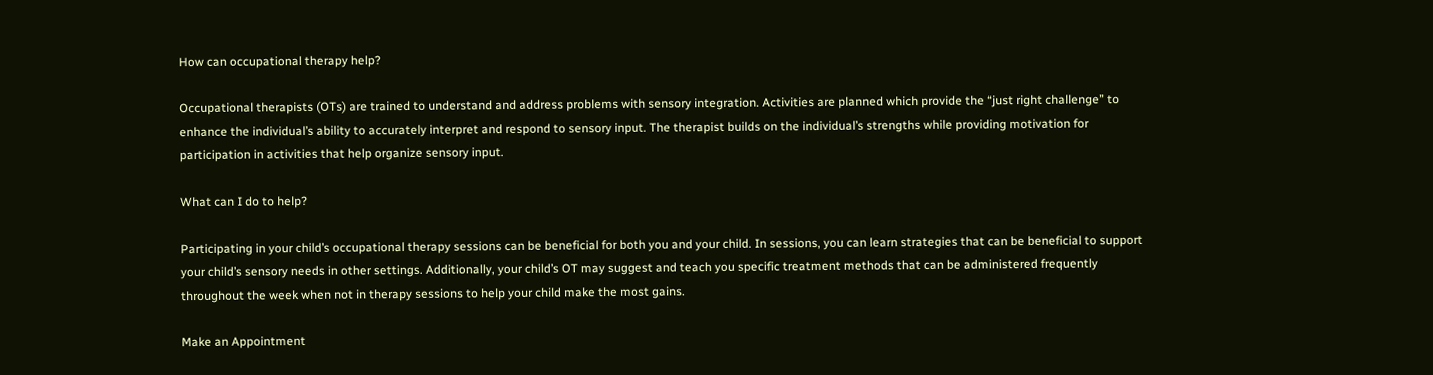How can occupational therapy help?

Occupational therapists (OTs) are trained to understand and address problems with sensory integration. Activities are planned which provide the “just right challenge” to enhance the individual’s ability to accurately interpret and respond to sensory input. The therapist builds on the individual’s strengths while providing motivation for participation in activities that help organize sensory input.

What can I do to help?

Participating in your child’s occupational therapy sessions can be beneficial for both you and your child. In sessions, you can learn strategies that can be beneficial to support your child’s sensory needs in other settings. Additionally, your child’s OT may suggest and teach you specific treatment methods that can be administered frequently throughout the week when not in therapy sessions to help your child make the most gains.

Make an Appointment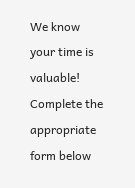We know your time is valuable! Complete the appropriate form below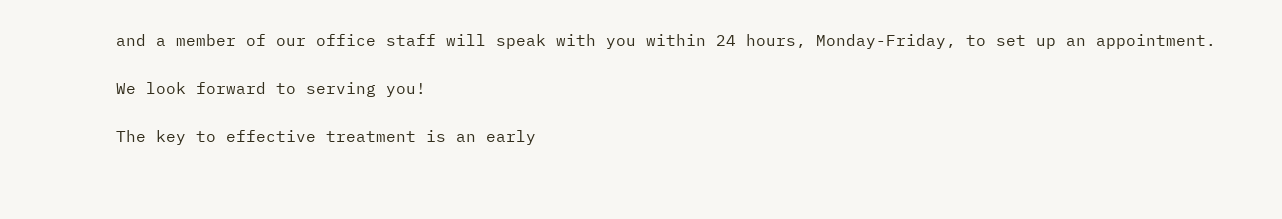and a member of our office staff will speak with you within 24 hours, Monday-Friday, to set up an appointment.

We look forward to serving you!

The key to effective treatment is an early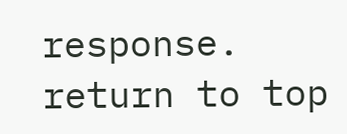response.
return to top